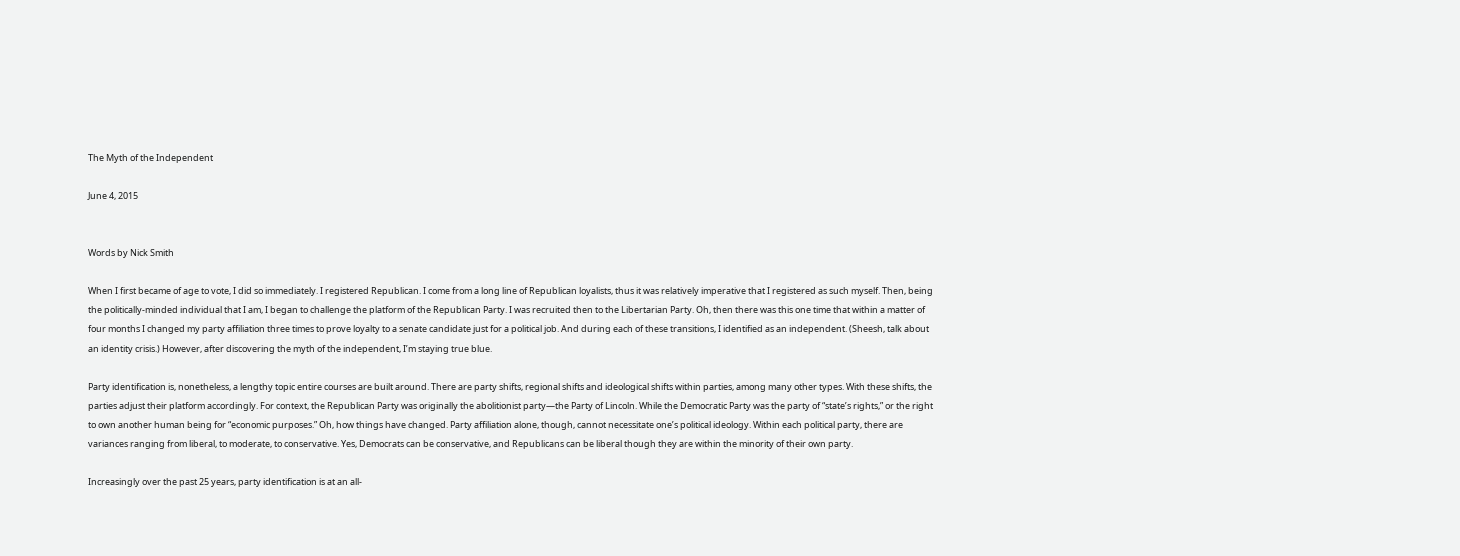The Myth of the Independent

June 4, 2015


Words by Nick Smith

When I first became of age to vote, I did so immediately. I registered Republican. I come from a long line of Republican loyalists, thus it was relatively imperative that I registered as such myself. Then, being the politically-minded individual that I am, I began to challenge the platform of the Republican Party. I was recruited then to the Libertarian Party. Oh, then there was this one time that within a matter of four months I changed my party affiliation three times to prove loyalty to a senate candidate just for a political job. And during each of these transitions, I identified as an independent. (Sheesh, talk about an identity crisis.) However, after discovering the myth of the independent, I’m staying true blue.

Party identification is, nonetheless, a lengthy topic entire courses are built around. There are party shifts, regional shifts and ideological shifts within parties, among many other types. With these shifts, the parties adjust their platform accordingly. For context, the Republican Party was originally the abolitionist party—the Party of Lincoln. While the Democratic Party was the party of “state’s rights,” or the right to own another human being for “economic purposes.” Oh, how things have changed. Party affiliation alone, though, cannot necessitate one’s political ideology. Within each political party, there are variances ranging from liberal, to moderate, to conservative. Yes, Democrats can be conservative, and Republicans can be liberal though they are within the minority of their own party.

Increasingly over the past 25 years, party identification is at an all-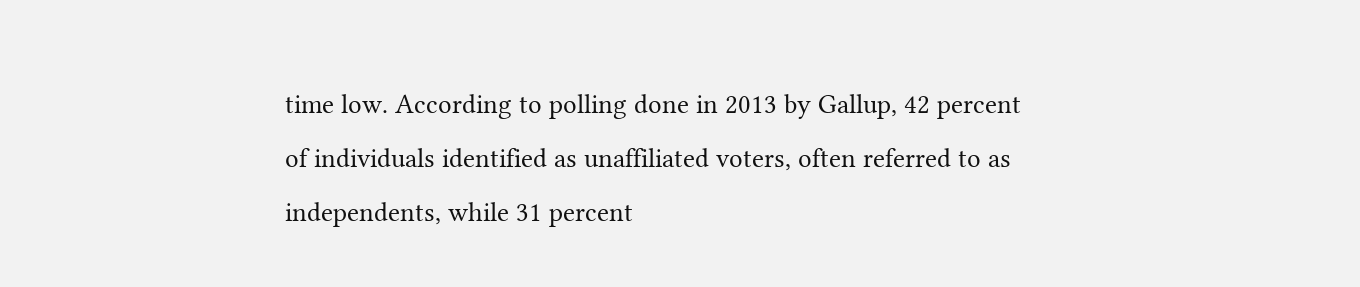time low. According to polling done in 2013 by Gallup, 42 percent of individuals identified as unaffiliated voters, often referred to as independents, while 31 percent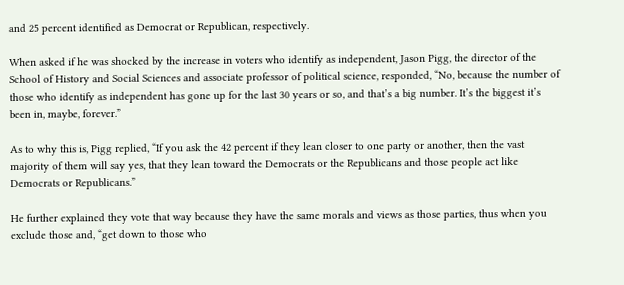and 25 percent identified as Democrat or Republican, respectively.

When asked if he was shocked by the increase in voters who identify as independent, Jason Pigg, the director of the School of History and Social Sciences and associate professor of political science, responded, “No, because the number of those who identify as independent has gone up for the last 30 years or so, and that’s a big number. It’s the biggest it’s been in, maybe, forever.”

As to why this is, Pigg replied, “If you ask the 42 percent if they lean closer to one party or another, then the vast majority of them will say yes, that they lean toward the Democrats or the Republicans and those people act like Democrats or Republicans.”

He further explained they vote that way because they have the same morals and views as those parties, thus when you exclude those and, “get down to those who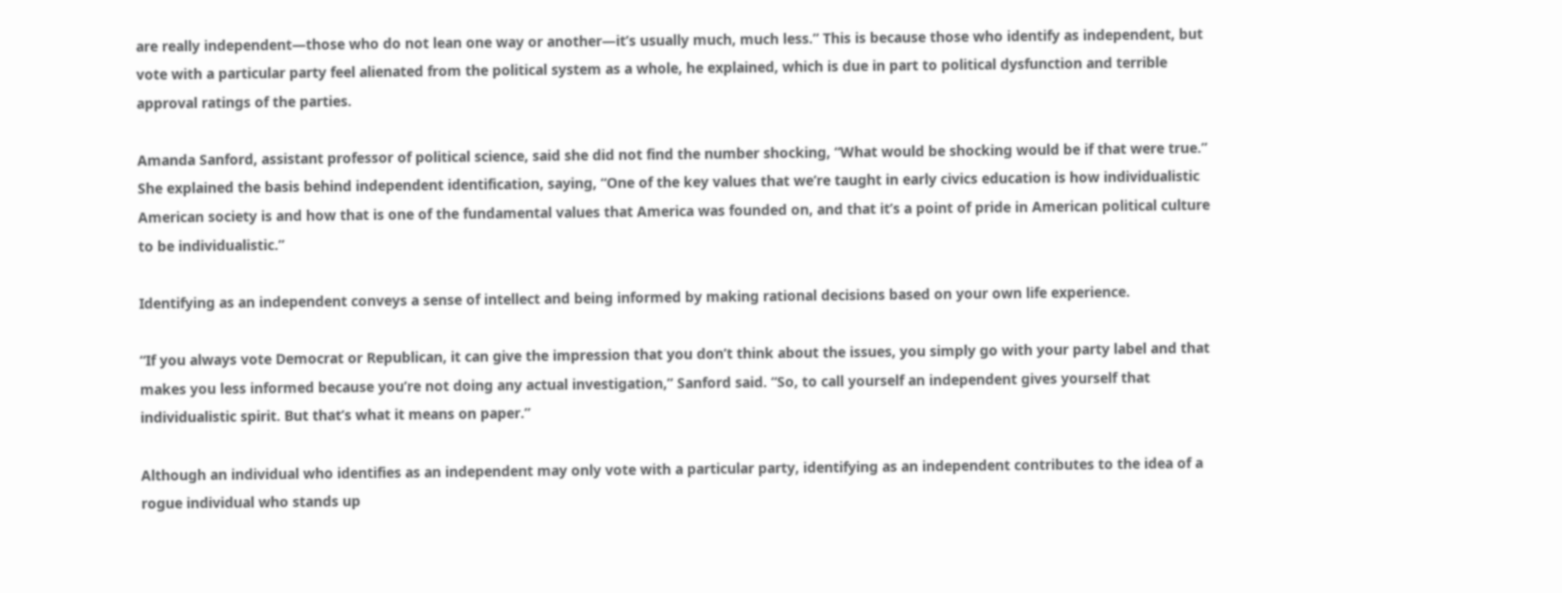are really independent—those who do not lean one way or another—it’s usually much, much less.” This is because those who identify as independent, but vote with a particular party feel alienated from the political system as a whole, he explained, which is due in part to political dysfunction and terrible approval ratings of the parties.

Amanda Sanford, assistant professor of political science, said she did not find the number shocking, “What would be shocking would be if that were true.” She explained the basis behind independent identification, saying, “One of the key values that we’re taught in early civics education is how individualistic American society is and how that is one of the fundamental values that America was founded on, and that it’s a point of pride in American political culture to be individualistic.”

Identifying as an independent conveys a sense of intellect and being informed by making rational decisions based on your own life experience.

“If you always vote Democrat or Republican, it can give the impression that you don’t think about the issues, you simply go with your party label and that makes you less informed because you’re not doing any actual investigation,” Sanford said. “So, to call yourself an independent gives yourself that individualistic spirit. But that’s what it means on paper.”

Although an individual who identifies as an independent may only vote with a particular party, identifying as an independent contributes to the idea of a rogue individual who stands up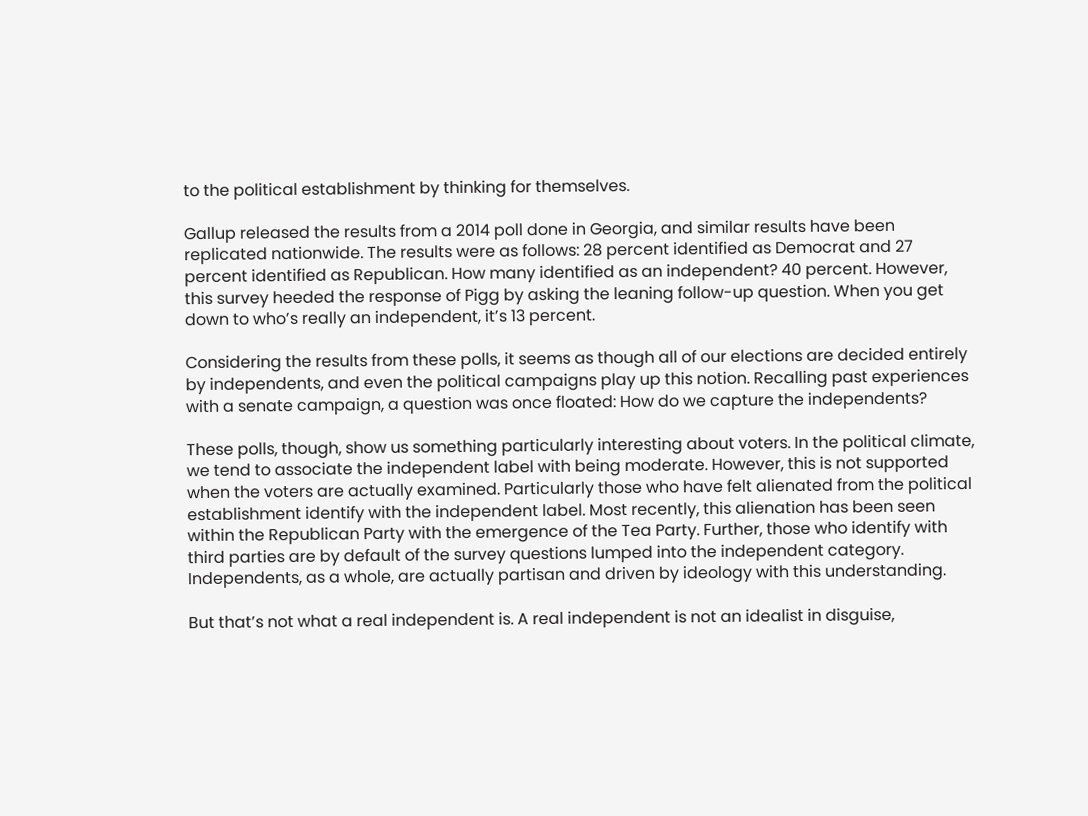to the political establishment by thinking for themselves.

Gallup released the results from a 2014 poll done in Georgia, and similar results have been replicated nationwide. The results were as follows: 28 percent identified as Democrat and 27 percent identified as Republican. How many identified as an independent? 40 percent. However, this survey heeded the response of Pigg by asking the leaning follow-up question. When you get down to who’s really an independent, it’s 13 percent.

Considering the results from these polls, it seems as though all of our elections are decided entirely by independents, and even the political campaigns play up this notion. Recalling past experiences with a senate campaign, a question was once floated: How do we capture the independents?

These polls, though, show us something particularly interesting about voters. In the political climate, we tend to associate the independent label with being moderate. However, this is not supported when the voters are actually examined. Particularly those who have felt alienated from the political establishment identify with the independent label. Most recently, this alienation has been seen within the Republican Party with the emergence of the Tea Party. Further, those who identify with third parties are by default of the survey questions lumped into the independent category. Independents, as a whole, are actually partisan and driven by ideology with this understanding.

But that’s not what a real independent is. A real independent is not an idealist in disguise,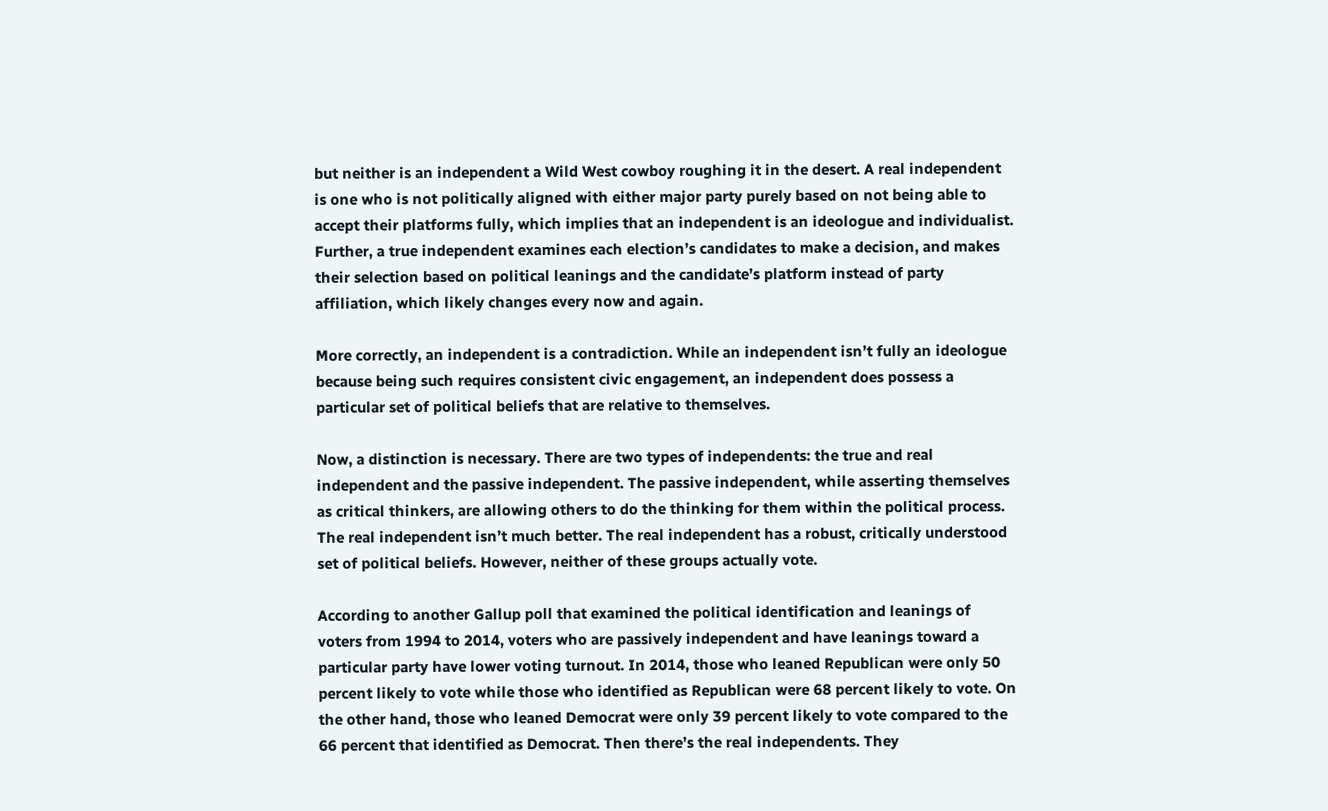but neither is an independent a Wild West cowboy roughing it in the desert. A real independent is one who is not politically aligned with either major party purely based on not being able to accept their platforms fully, which implies that an independent is an ideologue and individualist. Further, a true independent examines each election’s candidates to make a decision, and makes their selection based on political leanings and the candidate’s platform instead of party affiliation, which likely changes every now and again.

More correctly, an independent is a contradiction. While an independent isn’t fully an ideologue because being such requires consistent civic engagement, an independent does possess a particular set of political beliefs that are relative to themselves.

Now, a distinction is necessary. There are two types of independents: the true and real independent and the passive independent. The passive independent, while asserting themselves as critical thinkers, are allowing others to do the thinking for them within the political process. The real independent isn’t much better. The real independent has a robust, critically understood set of political beliefs. However, neither of these groups actually vote.

According to another Gallup poll that examined the political identification and leanings of voters from 1994 to 2014, voters who are passively independent and have leanings toward a particular party have lower voting turnout. In 2014, those who leaned Republican were only 50 percent likely to vote while those who identified as Republican were 68 percent likely to vote. On the other hand, those who leaned Democrat were only 39 percent likely to vote compared to the 66 percent that identified as Democrat. Then there’s the real independents. They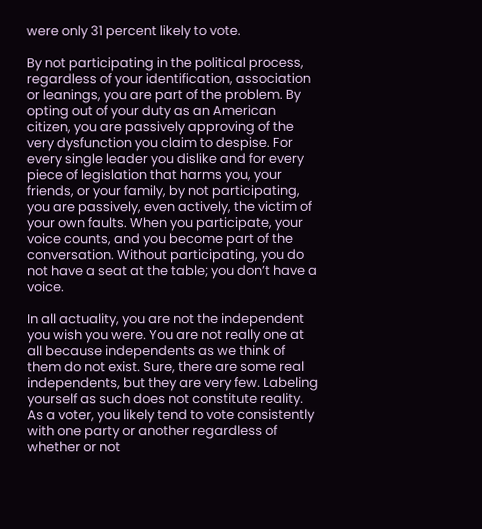were only 31 percent likely to vote.

By not participating in the political process, regardless of your identification, association or leanings, you are part of the problem. By opting out of your duty as an American citizen, you are passively approving of the very dysfunction you claim to despise. For every single leader you dislike and for every piece of legislation that harms you, your friends, or your family, by not participating, you are passively, even actively, the victim of your own faults. When you participate, your voice counts, and you become part of the conversation. Without participating, you do not have a seat at the table; you don’t have a voice.

In all actuality, you are not the independent you wish you were. You are not really one at all because independents as we think of them do not exist. Sure, there are some real independents, but they are very few. Labeling yourself as such does not constitute reality. As a voter, you likely tend to vote consistently with one party or another regardless of whether or not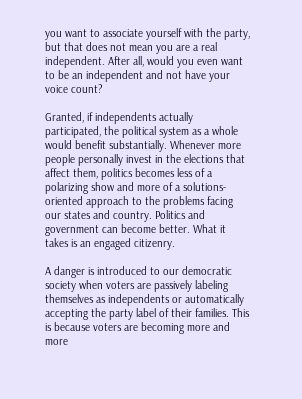you want to associate yourself with the party, but that does not mean you are a real independent. After all, would you even want to be an independent and not have your voice count?

Granted, if independents actually participated, the political system as a whole would benefit substantially. Whenever more people personally invest in the elections that affect them, politics becomes less of a polarizing show and more of a solutions-oriented approach to the problems facing our states and country. Politics and government can become better. What it takes is an engaged citizenry.

A danger is introduced to our democratic society when voters are passively labeling themselves as independents or automatically accepting the party label of their families. This is because voters are becoming more and more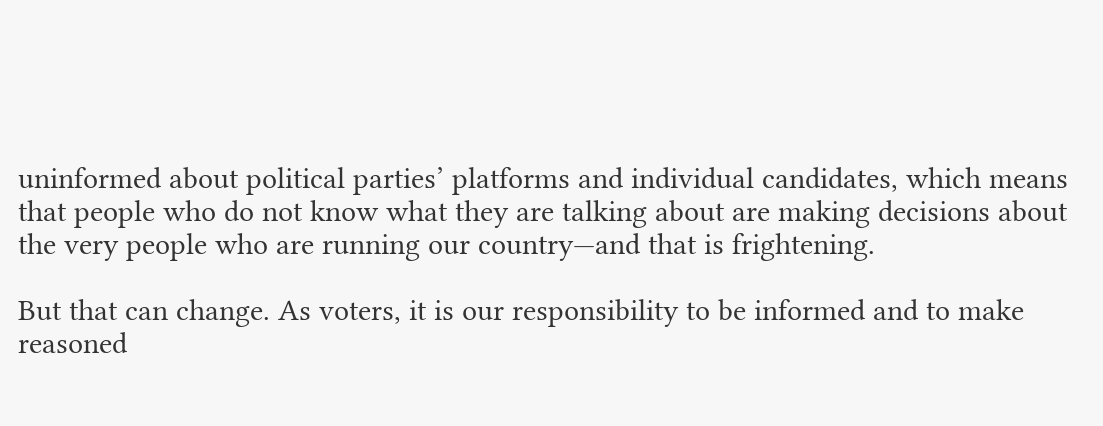uninformed about political parties’ platforms and individual candidates, which means that people who do not know what they are talking about are making decisions about the very people who are running our country—and that is frightening.

But that can change. As voters, it is our responsibility to be informed and to make reasoned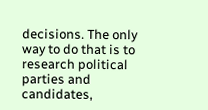decisions. The only way to do that is to research political parties and candidates,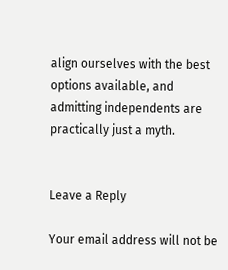align ourselves with the best options available, and admitting independents are practically just a myth.


Leave a Reply

Your email address will not be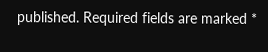published. Required fields are marked *